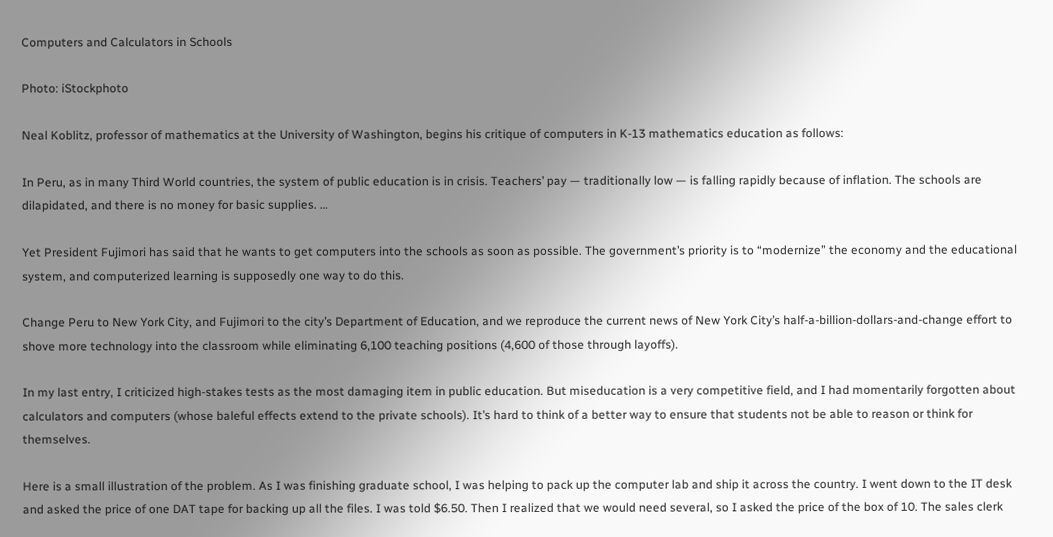Computers and Calculators in Schools

Photo: iStockphoto

Neal Koblitz, professor of mathematics at the University of Washington, begins his critique of computers in K-13 mathematics education as follows:

In Peru, as in many Third World countries, the system of public education is in crisis. Teachers’ pay — traditionally low — is falling rapidly because of inflation. The schools are dilapidated, and there is no money for basic supplies. …

Yet President Fujimori has said that he wants to get computers into the schools as soon as possible. The government’s priority is to “modernize” the economy and the educational system, and computerized learning is supposedly one way to do this.

Change Peru to New York City, and Fujimori to the city’s Department of Education, and we reproduce the current news of New York City’s half-a-billion-dollars-and-change effort to shove more technology into the classroom while eliminating 6,100 teaching positions (4,600 of those through layoffs).

In my last entry, I criticized high-stakes tests as the most damaging item in public education. But miseducation is a very competitive field, and I had momentarily forgotten about calculators and computers (whose baleful effects extend to the private schools). It’s hard to think of a better way to ensure that students not be able to reason or think for themselves.

Here is a small illustration of the problem. As I was finishing graduate school, I was helping to pack up the computer lab and ship it across the country. I went down to the IT desk and asked the price of one DAT tape for backing up all the files. I was told $6.50. Then I realized that we would need several, so I asked the price of the box of 10. The sales clerk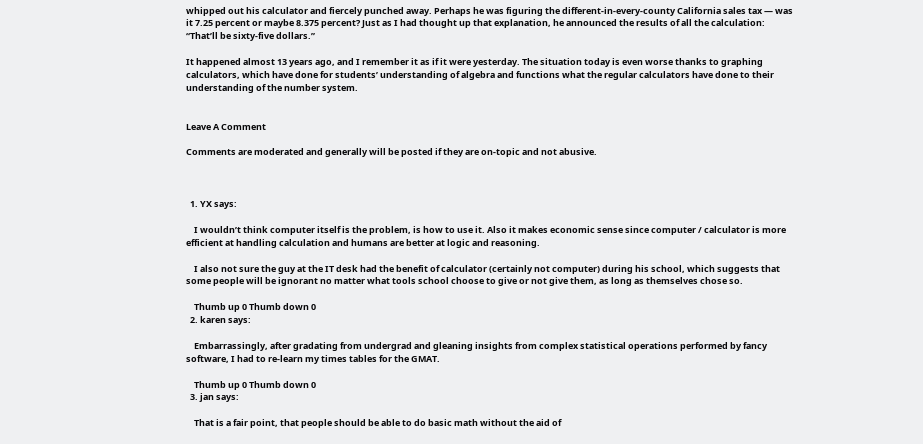whipped out his calculator and fiercely punched away. Perhaps he was figuring the different-in-every-county California sales tax — was it 7.25 percent or maybe 8.375 percent? Just as I had thought up that explanation, he announced the results of all the calculation: “That’ll be sixty-five dollars.”

It happened almost 13 years ago, and I remember it as if it were yesterday. The situation today is even worse thanks to graphing calculators, which have done for students’ understanding of algebra and functions what the regular calculators have done to their understanding of the number system.


Leave A Comment

Comments are moderated and generally will be posted if they are on-topic and not abusive.



  1. YX says:

    I wouldn’t think computer itself is the problem, is how to use it. Also it makes economic sense since computer / calculator is more efficient at handling calculation and humans are better at logic and reasoning.

    I also not sure the guy at the IT desk had the benefit of calculator (certainly not computer) during his school, which suggests that some people will be ignorant no matter what tools school choose to give or not give them, as long as themselves chose so.

    Thumb up 0 Thumb down 0
  2. karen says:

    Embarrassingly, after gradating from undergrad and gleaning insights from complex statistical operations performed by fancy software, I had to re-learn my times tables for the GMAT.

    Thumb up 0 Thumb down 0
  3. jan says:

    That is a fair point, that people should be able to do basic math without the aid of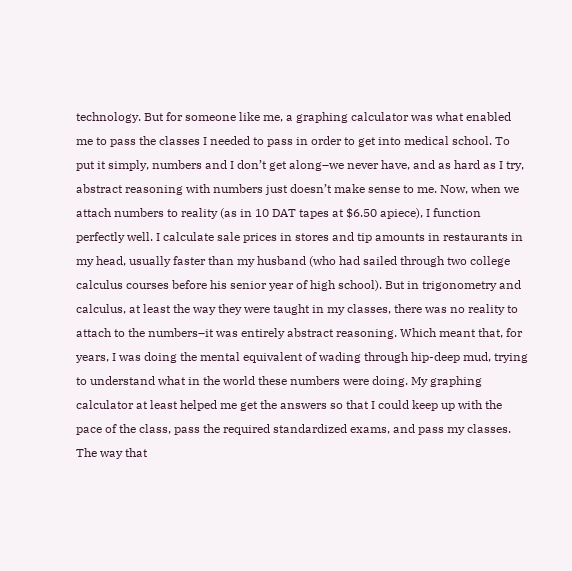technology. But for someone like me, a graphing calculator was what enabled me to pass the classes I needed to pass in order to get into medical school. To put it simply, numbers and I don’t get along–we never have, and as hard as I try, abstract reasoning with numbers just doesn’t make sense to me. Now, when we attach numbers to reality (as in 10 DAT tapes at $6.50 apiece), I function perfectly well. I calculate sale prices in stores and tip amounts in restaurants in my head, usually faster than my husband (who had sailed through two college calculus courses before his senior year of high school). But in trigonometry and calculus, at least the way they were taught in my classes, there was no reality to attach to the numbers–it was entirely abstract reasoning. Which meant that, for years, I was doing the mental equivalent of wading through hip-deep mud, trying to understand what in the world these numbers were doing. My graphing calculator at least helped me get the answers so that I could keep up with the pace of the class, pass the required standardized exams, and pass my classes. The way that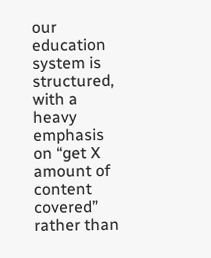our education system is structured, with a heavy emphasis on “get X amount of content covered” rather than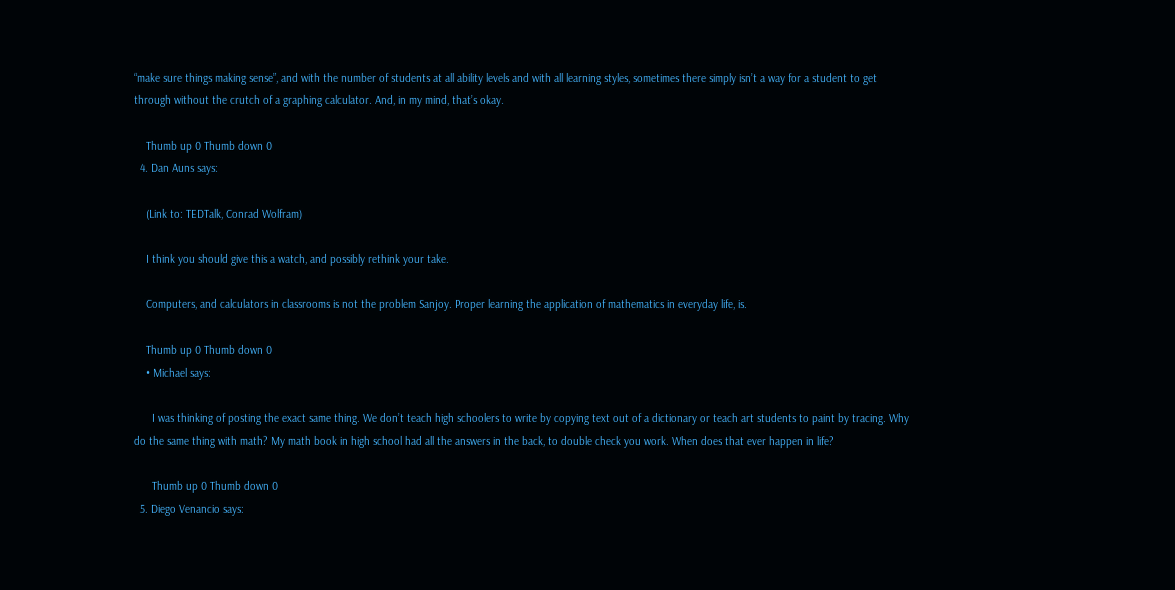“make sure things making sense”, and with the number of students at all ability levels and with all learning styles, sometimes there simply isn’t a way for a student to get through without the crutch of a graphing calculator. And, in my mind, that’s okay.

    Thumb up 0 Thumb down 0
  4. Dan Auns says:

    (Link to: TEDTalk, Conrad Wolfram)

    I think you should give this a watch, and possibly rethink your take.

    Computers, and calculators in classrooms is not the problem Sanjoy. Proper learning the application of mathematics in everyday life, is.

    Thumb up 0 Thumb down 0
    • Michael says:

      I was thinking of posting the exact same thing. We don’t teach high schoolers to write by copying text out of a dictionary or teach art students to paint by tracing. Why do the same thing with math? My math book in high school had all the answers in the back, to double check you work. When does that ever happen in life?

      Thumb up 0 Thumb down 0
  5. Diego Venancio says: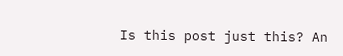Is this post just this? An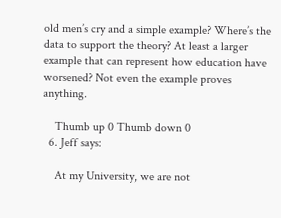old men’s cry and a simple example? Where’s the data to support the theory? At least a larger example that can represent how education have worsened? Not even the example proves anything.

    Thumb up 0 Thumb down 0
  6. Jeff says:

    At my University, we are not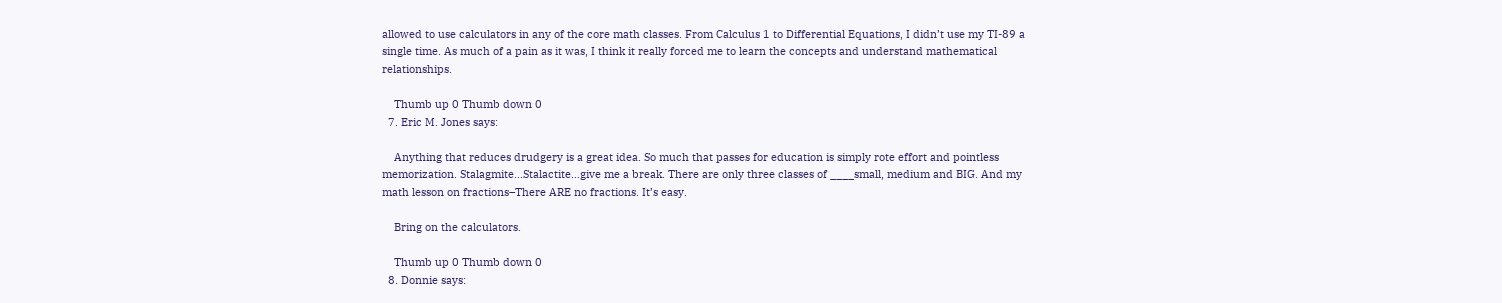allowed to use calculators in any of the core math classes. From Calculus 1 to Differential Equations, I didn’t use my TI-89 a single time. As much of a pain as it was, I think it really forced me to learn the concepts and understand mathematical relationships.

    Thumb up 0 Thumb down 0
  7. Eric M. Jones says:

    Anything that reduces drudgery is a great idea. So much that passes for education is simply rote effort and pointless memorization. Stalagmite…Stalactite…give me a break. There are only three classes of ____small, medium and BIG. And my math lesson on fractions–There ARE no fractions. It’s easy.

    Bring on the calculators.

    Thumb up 0 Thumb down 0
  8. Donnie says: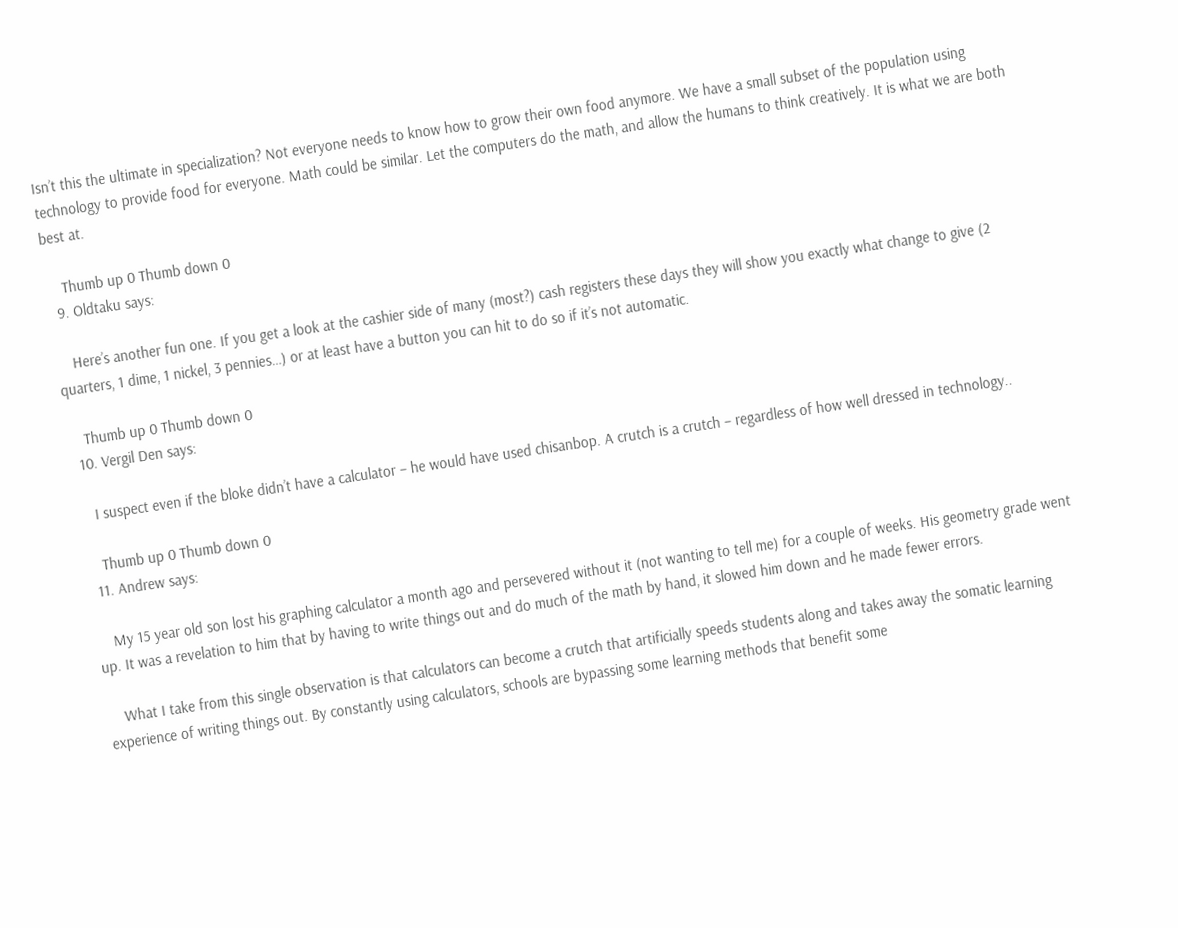Isn’t this the ultimate in specialization? Not everyone needs to know how to grow their own food anymore. We have a small subset of the population using technology to provide food for everyone. Math could be similar. Let the computers do the math, and allow the humans to think creatively. It is what we are both best at.

    Thumb up 0 Thumb down 0
  9. Oldtaku says:

    Here’s another fun one. If you get a look at the cashier side of many (most?) cash registers these days they will show you exactly what change to give (2 quarters, 1 dime, 1 nickel, 3 pennies…) or at least have a button you can hit to do so if it’s not automatic.

    Thumb up 0 Thumb down 0
  10. Vergil Den says:

    I suspect even if the bloke didn’t have a calculator – he would have used chisanbop. A crutch is a crutch – regardless of how well dressed in technology..

    Thumb up 0 Thumb down 0
  11. Andrew says:

    My 15 year old son lost his graphing calculator a month ago and persevered without it (not wanting to tell me) for a couple of weeks. His geometry grade went up. It was a revelation to him that by having to write things out and do much of the math by hand, it slowed him down and he made fewer errors.

    What I take from this single observation is that calculators can become a crutch that artificially speeds students along and takes away the somatic learning experience of writing things out. By constantly using calculators, schools are bypassing some learning methods that benefit some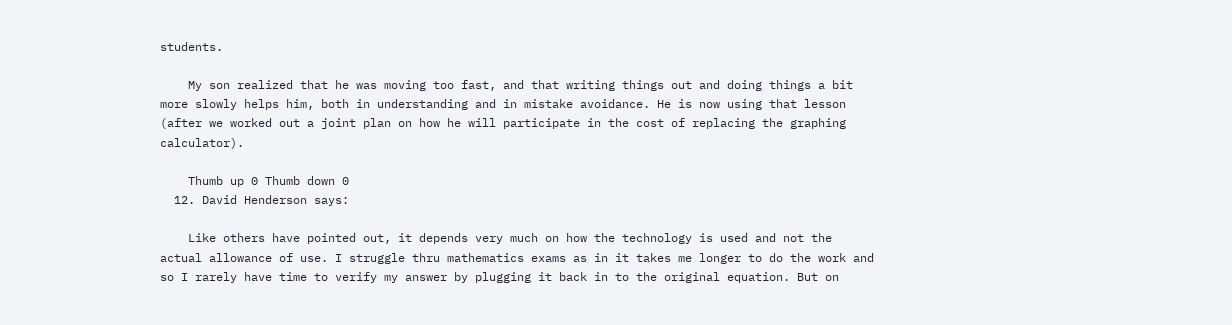students.

    My son realized that he was moving too fast, and that writing things out and doing things a bit more slowly helps him, both in understanding and in mistake avoidance. He is now using that lesson (after we worked out a joint plan on how he will participate in the cost of replacing the graphing calculator).

    Thumb up 0 Thumb down 0
  12. David Henderson says:

    Like others have pointed out, it depends very much on how the technology is used and not the actual allowance of use. I struggle thru mathematics exams as in it takes me longer to do the work and so I rarely have time to verify my answer by plugging it back in to the original equation. But on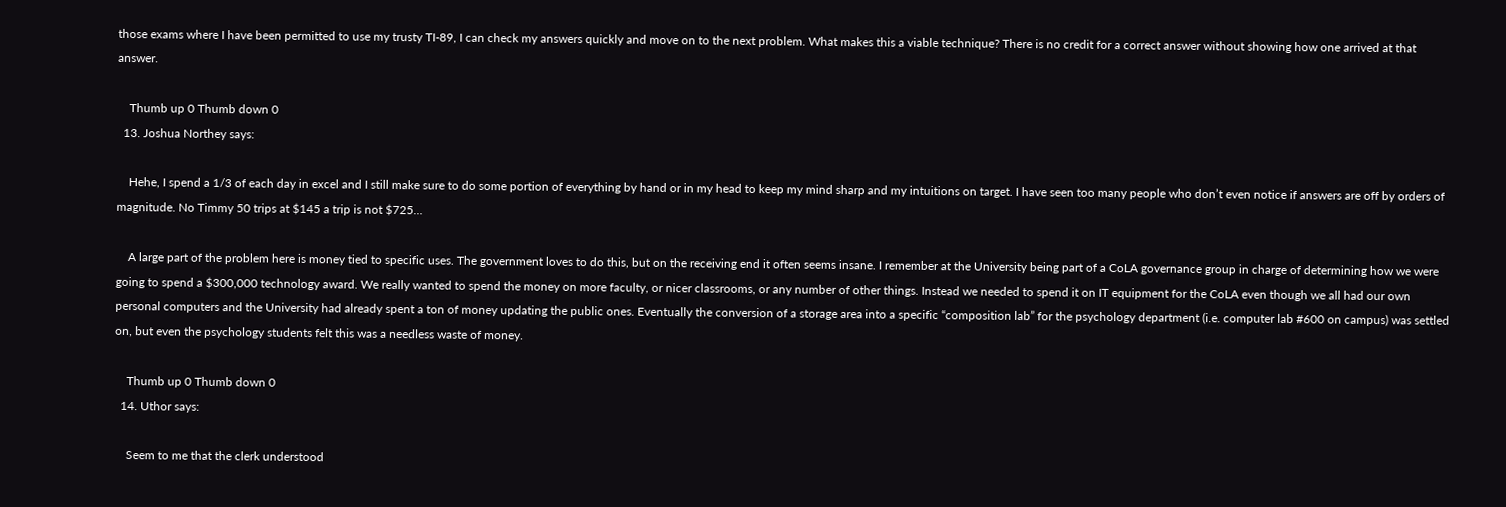those exams where I have been permitted to use my trusty TI-89, I can check my answers quickly and move on to the next problem. What makes this a viable technique? There is no credit for a correct answer without showing how one arrived at that answer.

    Thumb up 0 Thumb down 0
  13. Joshua Northey says:

    Hehe, I spend a 1/3 of each day in excel and I still make sure to do some portion of everything by hand or in my head to keep my mind sharp and my intuitions on target. I have seen too many people who don’t even notice if answers are off by orders of magnitude. No Timmy 50 trips at $145 a trip is not $725…

    A large part of the problem here is money tied to specific uses. The government loves to do this, but on the receiving end it often seems insane. I remember at the University being part of a CoLA governance group in charge of determining how we were going to spend a $300,000 technology award. We really wanted to spend the money on more faculty, or nicer classrooms, or any number of other things. Instead we needed to spend it on IT equipment for the CoLA even though we all had our own personal computers and the University had already spent a ton of money updating the public ones. Eventually the conversion of a storage area into a specific “composition lab” for the psychology department (i.e. computer lab #600 on campus) was settled on, but even the psychology students felt this was a needless waste of money.

    Thumb up 0 Thumb down 0
  14. Uthor says:

    Seem to me that the clerk understood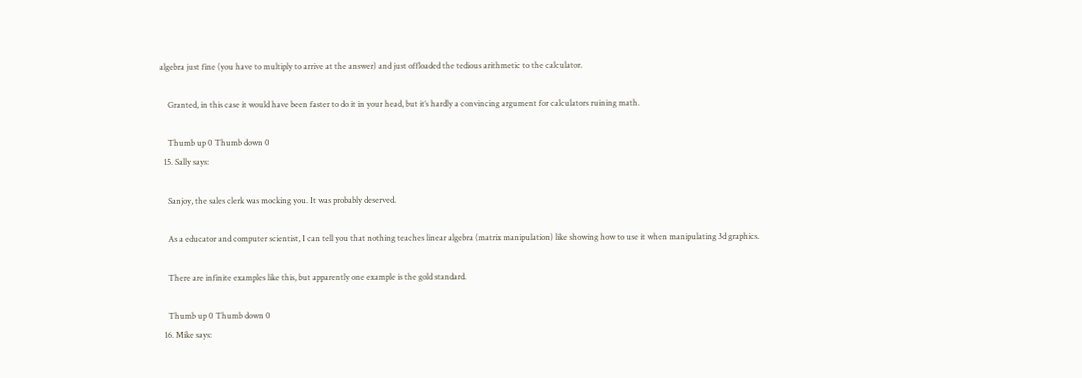algebra just fine (you have to multiply to arrive at the answer) and just offloaded the tedious arithmetic to the calculator.

    Granted, in this case it would have been faster to do it in your head, but it’s hardly a convincing argument for calculators ruining math.

    Thumb up 0 Thumb down 0
  15. Sally says:

    Sanjoy, the sales clerk was mocking you. It was probably deserved.

    As a educator and computer scientist, I can tell you that nothing teaches linear algebra (matrix manipulation) like showing how to use it when manipulating 3d graphics.

    There are infinite examples like this, but apparently one example is the gold standard.

    Thumb up 0 Thumb down 0
  16. Mike says: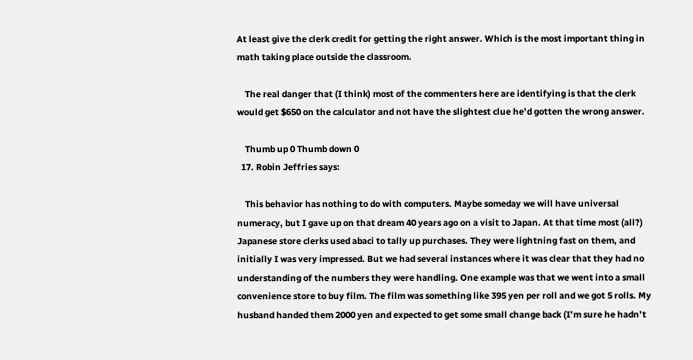At least give the clerk credit for getting the right answer. Which is the most important thing in math taking place outside the classroom.

    The real danger that (I think) most of the commenters here are identifying is that the clerk would get $650 on the calculator and not have the slightest clue he’d gotten the wrong answer.

    Thumb up 0 Thumb down 0
  17. Robin Jeffries says:

    This behavior has nothing to do with computers. Maybe someday we will have universal numeracy, but I gave up on that dream 40 years ago on a visit to Japan. At that time most (all?) Japanese store clerks used abaci to tally up purchases. They were lightning fast on them, and initially I was very impressed. But we had several instances where it was clear that they had no understanding of the numbers they were handling. One example was that we went into a small convenience store to buy film. The film was something like 395 yen per roll and we got 5 rolls. My husband handed them 2000 yen and expected to get some small change back (I’m sure he hadn’t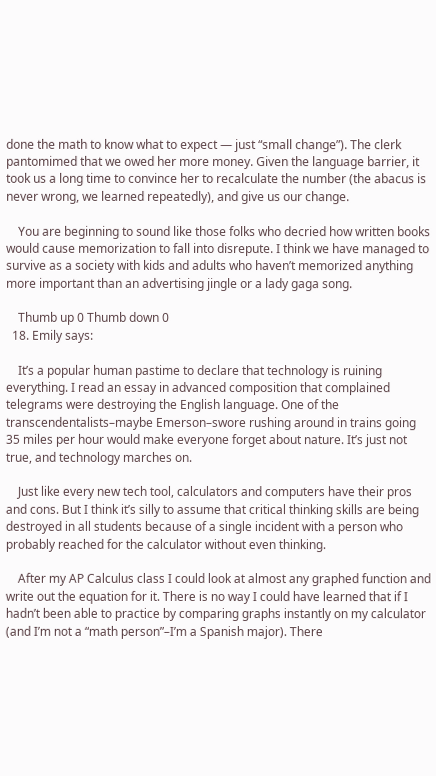done the math to know what to expect — just “small change”). The clerk pantomimed that we owed her more money. Given the language barrier, it took us a long time to convince her to recalculate the number (the abacus is never wrong, we learned repeatedly), and give us our change.

    You are beginning to sound like those folks who decried how written books would cause memorization to fall into disrepute. I think we have managed to survive as a society with kids and adults who haven’t memorized anything more important than an advertising jingle or a lady gaga song.

    Thumb up 0 Thumb down 0
  18. Emily says:

    It’s a popular human pastime to declare that technology is ruining everything. I read an essay in advanced composition that complained telegrams were destroying the English language. One of the transcendentalists–maybe Emerson–swore rushing around in trains going 35 miles per hour would make everyone forget about nature. It’s just not true, and technology marches on.

    Just like every new tech tool, calculators and computers have their pros and cons. But I think it’s silly to assume that critical thinking skills are being destroyed in all students because of a single incident with a person who probably reached for the calculator without even thinking.

    After my AP Calculus class I could look at almost any graphed function and write out the equation for it. There is no way I could have learned that if I hadn’t been able to practice by comparing graphs instantly on my calculator (and I’m not a “math person”–I’m a Spanish major). There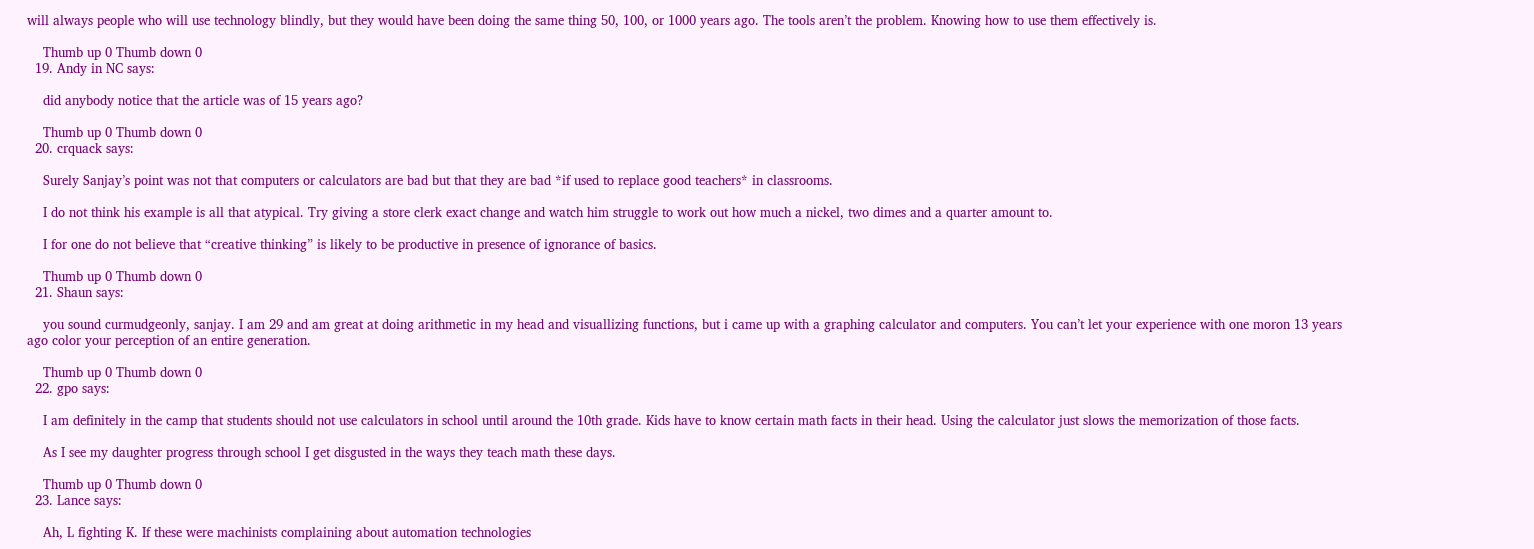will always people who will use technology blindly, but they would have been doing the same thing 50, 100, or 1000 years ago. The tools aren’t the problem. Knowing how to use them effectively is.

    Thumb up 0 Thumb down 0
  19. Andy in NC says:

    did anybody notice that the article was of 15 years ago?

    Thumb up 0 Thumb down 0
  20. crquack says:

    Surely Sanjay’s point was not that computers or calculators are bad but that they are bad *if used to replace good teachers* in classrooms.

    I do not think his example is all that atypical. Try giving a store clerk exact change and watch him struggle to work out how much a nickel, two dimes and a quarter amount to.

    I for one do not believe that “creative thinking” is likely to be productive in presence of ignorance of basics.

    Thumb up 0 Thumb down 0
  21. Shaun says:

    you sound curmudgeonly, sanjay. I am 29 and am great at doing arithmetic in my head and visuallizing functions, but i came up with a graphing calculator and computers. You can’t let your experience with one moron 13 years ago color your perception of an entire generation.

    Thumb up 0 Thumb down 0
  22. gpo says:

    I am definitely in the camp that students should not use calculators in school until around the 10th grade. Kids have to know certain math facts in their head. Using the calculator just slows the memorization of those facts.

    As I see my daughter progress through school I get disgusted in the ways they teach math these days.

    Thumb up 0 Thumb down 0
  23. Lance says:

    Ah, L fighting K. If these were machinists complaining about automation technologies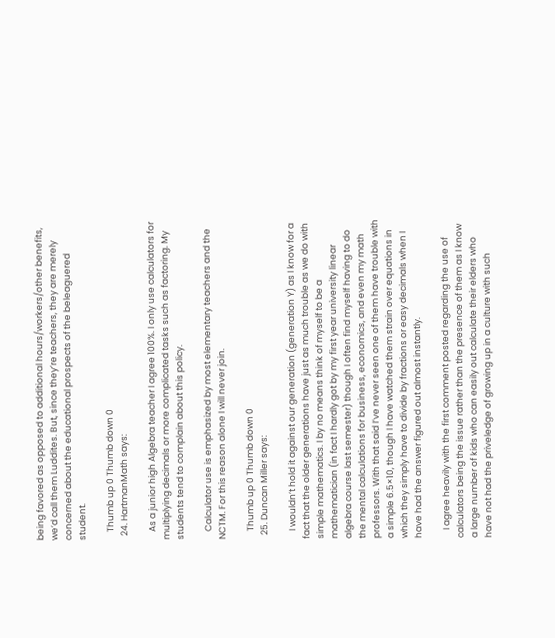being favored as opposed to additional hours/workers/other benefits, we’d call them Luddites. But, since they’re teachers, they are merely concerned about the educational prospects of the beleaguered student.

    Thumb up 0 Thumb down 0
  24. HartmanMath says:

    As a junior high Algebra teacher I agree 100%. I only use calculators for multiplying decimals or more complicated tasks such as factoring. My students tend to complain about this policy.

    Calculator use is emphasized by most elementary teachers and the NCTM. For this reason alone I will never join.

    Thumb up 0 Thumb down 0
  25. Duncan Miller says:

    I wouldn’t hold it against our generation (generation Y) as I know for a fact that the older generations have just as much trouble as we do with simple mathematics. I by no means think of myself to be a mathematician (in fact I hardly got by my first year university linear algebra course last semester) though I often find myself having to do the mental calculations for business, economics, and even my math professors. With that said I’ve never seen one of them have trouble with a simple 6.5×10, though I have watched them strain over equations in which they simply have to divide by fractions or easy decimals when I have had the answer figured out almost instantly.

    I agree heavily with the first comment posted regarding the use of calculators being the issue rather than the presence of them as I know a large number of kids who can easily out calculate their elders who have not had the priveledge of growing up in a culture with such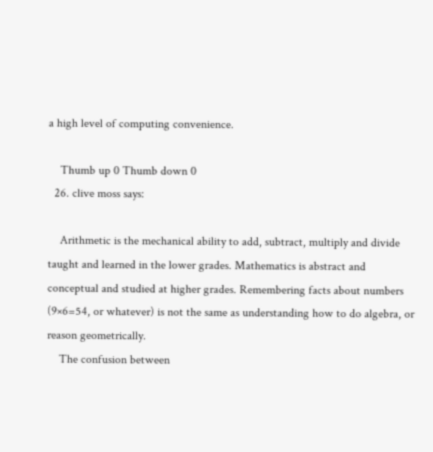a high level of computing convenience.

    Thumb up 0 Thumb down 0
  26. clive moss says:

    Arithmetic is the mechanical ability to add, subtract, multiply and divide taught and learned in the lower grades. Mathematics is abstract and conceptual and studied at higher grades. Remembering facts about numbers (9×6=54, or whatever) is not the same as understanding how to do algebra, or reason geometrically.
    The confusion between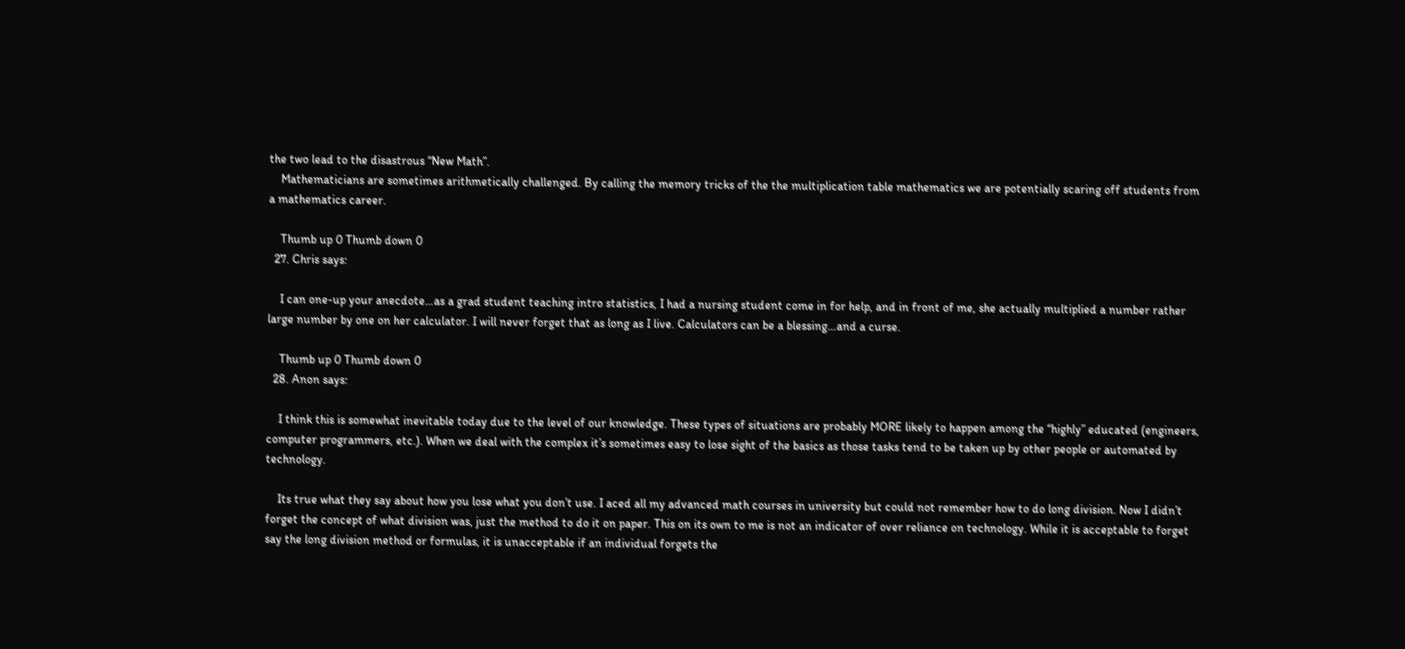the two lead to the disastrous “New Math”.
    Mathematicians are sometimes arithmetically challenged. By calling the memory tricks of the the multiplication table mathematics we are potentially scaring off students from a mathematics career.

    Thumb up 0 Thumb down 0
  27. Chris says:

    I can one-up your anecdote…as a grad student teaching intro statistics, I had a nursing student come in for help, and in front of me, she actually multiplied a number rather large number by one on her calculator. I will never forget that as long as I live. Calculators can be a blessing…and a curse.

    Thumb up 0 Thumb down 0
  28. Anon says:

    I think this is somewhat inevitable today due to the level of our knowledge. These types of situations are probably MORE likely to happen among the “highly” educated (engineers, computer programmers, etc.). When we deal with the complex it’s sometimes easy to lose sight of the basics as those tasks tend to be taken up by other people or automated by technology.

    Its true what they say about how you lose what you don’t use. I aced all my advanced math courses in university but could not remember how to do long division. Now I didn’t forget the concept of what division was, just the method to do it on paper. This on its own to me is not an indicator of over reliance on technology. While it is acceptable to forget say the long division method or formulas, it is unacceptable if an individual forgets the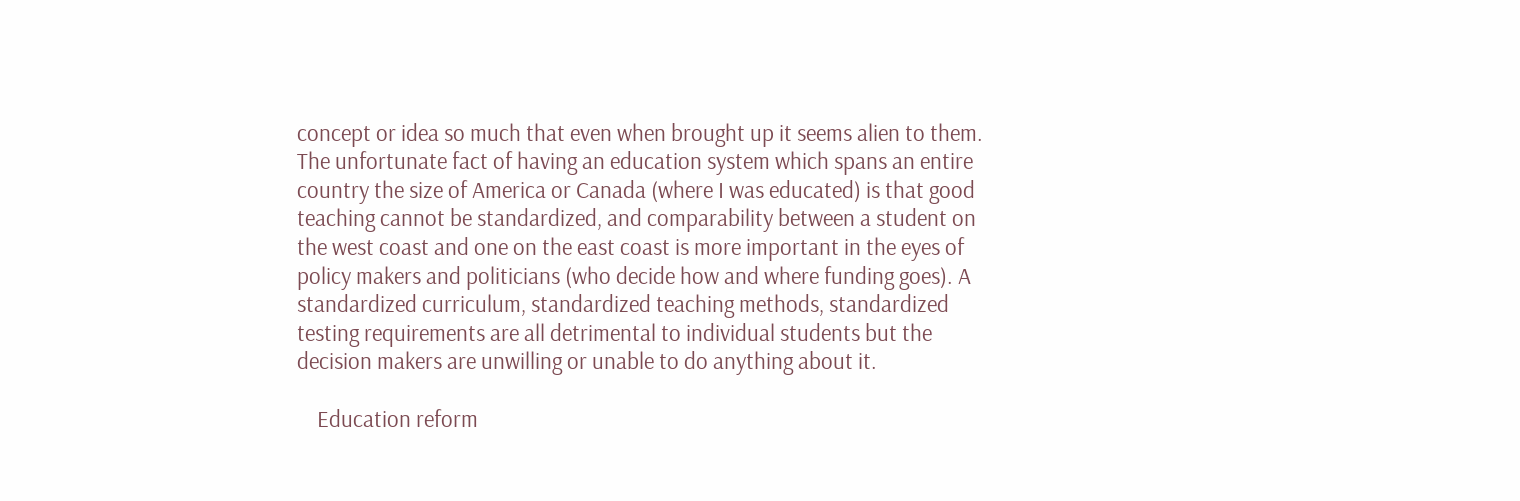concept or idea so much that even when brought up it seems alien to them. The unfortunate fact of having an education system which spans an entire country the size of America or Canada (where I was educated) is that good teaching cannot be standardized, and comparability between a student on the west coast and one on the east coast is more important in the eyes of policy makers and politicians (who decide how and where funding goes). A standardized curriculum, standardized teaching methods, standardized testing requirements are all detrimental to individual students but the decision makers are unwilling or unable to do anything about it.

    Education reform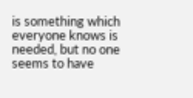is something which everyone knows is needed, but no one seems to have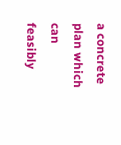a concrete plan which can feasibly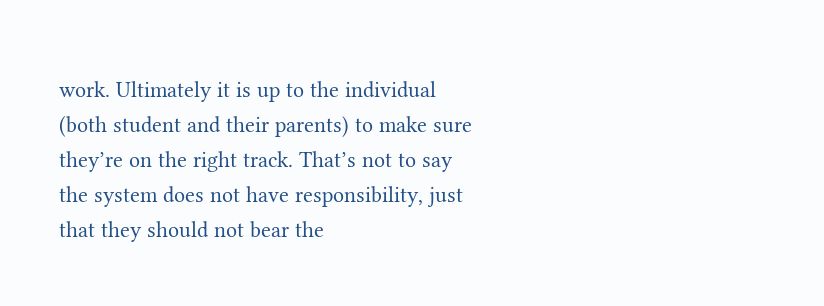work. Ultimately it is up to the individual (both student and their parents) to make sure they’re on the right track. That’s not to say the system does not have responsibility, just that they should not bear the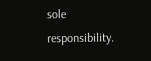sole responsibility.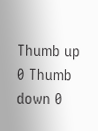Thumb up 0 Thumb down 0